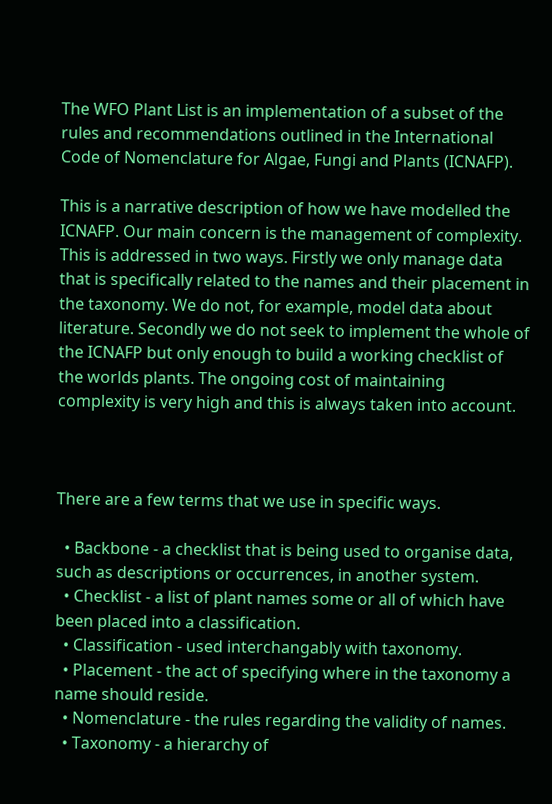The WFO Plant List is an implementation of a subset of the rules and recommendations outlined in the International Code of Nomenclature for Algae, Fungi and Plants (ICNAFP).

This is a narrative description of how we have modelled the ICNAFP. Our main concern is the management of complexity. This is addressed in two ways. Firstly we only manage data that is specifically related to the names and their placement in the taxonomy. We do not, for example, model data about literature. Secondly we do not seek to implement the whole of the ICNAFP but only enough to build a working checklist of the worlds plants. The ongoing cost of maintaining complexity is very high and this is always taken into account.



There are a few terms that we use in specific ways.

  • Backbone - a checklist that is being used to organise data, such as descriptions or occurrences, in another system.
  • Checklist - a list of plant names some or all of which have been placed into a classification.
  • Classification - used interchangably with taxonomy.
  • Placement - the act of specifying where in the taxonomy a name should reside.
  • Nomenclature - the rules regarding the validity of names.
  • Taxonomy - a hierarchy of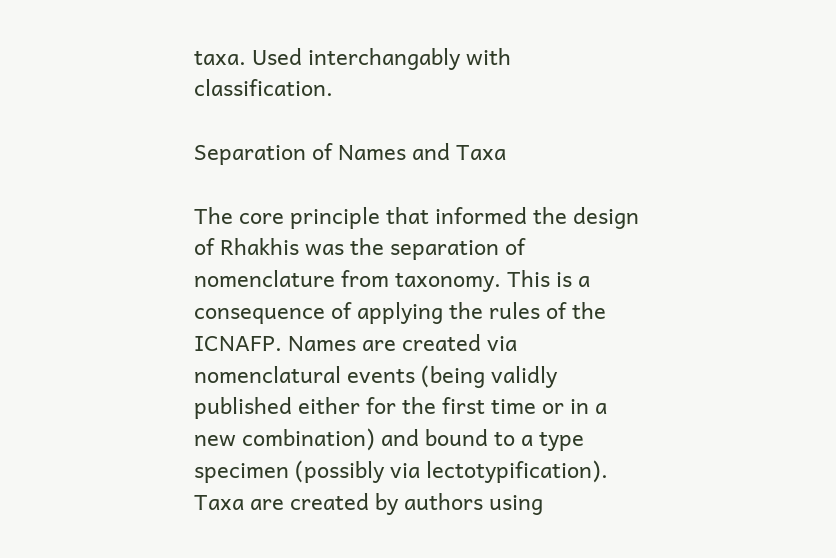taxa. Used interchangably with classification.

Separation of Names and Taxa

The core principle that informed the design of Rhakhis was the separation of nomenclature from taxonomy. This is a consequence of applying the rules of the ICNAFP. Names are created via nomenclatural events (being validly published either for the first time or in a new combination) and bound to a type specimen (possibly via lectotypification). Taxa are created by authors using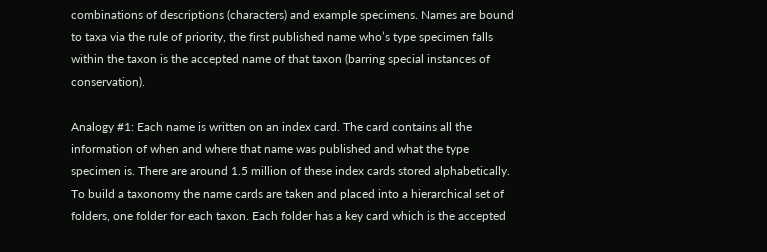combinations of descriptions (characters) and example specimens. Names are bound to taxa via the rule of priority, the first published name who’s type specimen falls within the taxon is the accepted name of that taxon (barring special instances of conservation).

Analogy #1: Each name is written on an index card. The card contains all the information of when and where that name was published and what the type specimen is. There are around 1.5 million of these index cards stored alphabetically. To build a taxonomy the name cards are taken and placed into a hierarchical set of folders, one folder for each taxon. Each folder has a key card which is the accepted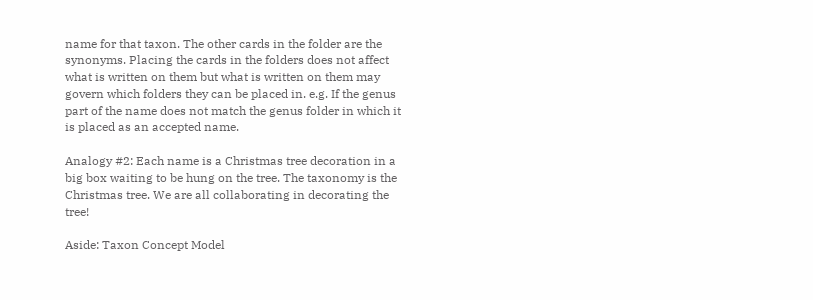name for that taxon. The other cards in the folder are the synonyms. Placing the cards in the folders does not affect what is written on them but what is written on them may govern which folders they can be placed in. e.g. If the genus part of the name does not match the genus folder in which it is placed as an accepted name.

Analogy #2: Each name is a Christmas tree decoration in a big box waiting to be hung on the tree. The taxonomy is the Christmas tree. We are all collaborating in decorating the tree!

Aside: Taxon Concept Model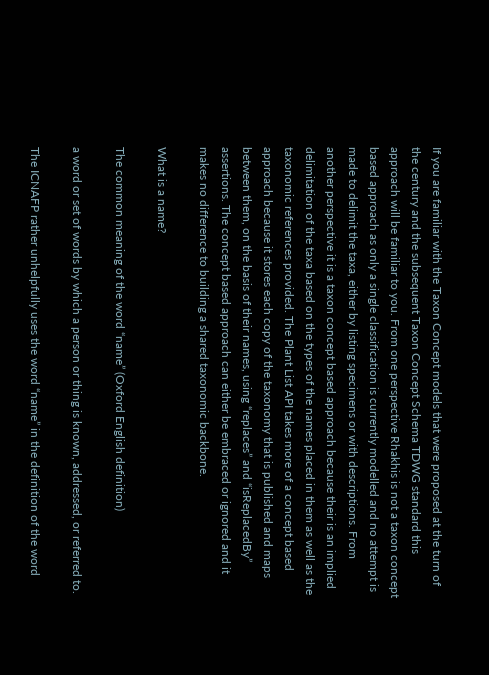If you are familiar with the Taxon Concept models that were proposed at the turn of the century and the subsequent Taxon Concept Schema TDWG standard this approach will be familiar to you. From one perspective Rhakhis is not a taxon concept based approach as only a single classification is currently modelled and no attempt is made to delimit the taxa, either by listing specimens or with descriptions. From another perspective it is a taxon concept based approach because their is an implied delimitation of the taxa based on the types of the names placed in them as well as the taxonomic references provided. The Plant List API takes more of a concept based approach because it stores each copy of the taxonomy that is published and maps between them, on the basis of their names, using “replaces” and “isReplacedBy” assertions. The concept based approach can either be embraced or ignored and it makes no difference to building a shared taxonomic backbone.

What is a name?

The common meaning of the word “name” (Oxford English definition)

a word or set of words by which a person or thing is known, addressed, or referred to.

The ICNAFP rather unhelpfully uses the word “name” in the definition of the word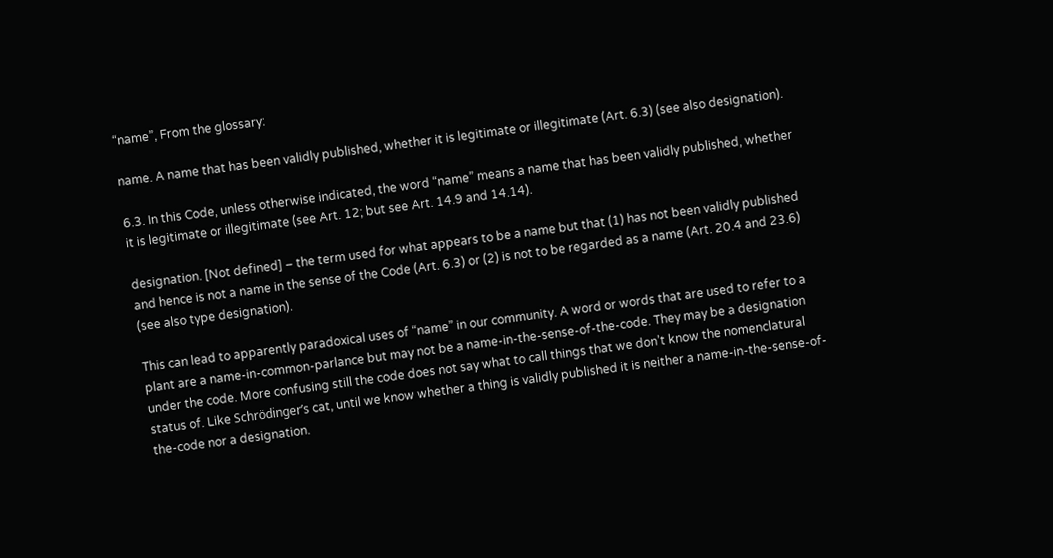“name”, From the glossary:

name. A name that has been validly published, whether it is legitimate or illegitimate (Art. 6.3) (see also designation).

6.3. In this Code, unless otherwise indicated, the word “name” means a name that has been validly published, whether it is legitimate or illegitimate (see Art. 12; but see Art. 14.9 and 14.14).

designation. [Not defined] – the term used for what appears to be a name but that (1) has not been validly published and hence is not a name in the sense of the Code (Art. 6.3) or (2) is not to be regarded as a name (Art. 20.4 and 23.6) (see also type designation).

This can lead to apparently paradoxical uses of “name” in our community. A word or words that are used to refer to a plant are a name-in-common-parlance but may not be a name-in-the-sense-of-the-code. They may be a designation under the code. More confusing still the code does not say what to call things that we don’t know the nomenclatural status of. Like Schrödinger’s cat, until we know whether a thing is validly published it is neither a name-in-the-sense-of-the-code nor a designation.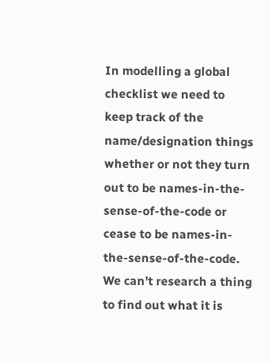In modelling a global checklist we need to keep track of the name/designation things whether or not they turn out to be names-in-the-sense-of-the-code or cease to be names-in-the-sense-of-the-code. We can’t research a thing to find out what it is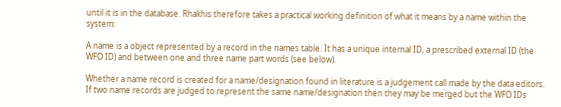until it is in the database. Rhakhis therefore takes a practical working definition of what it means by a name within the system:

A name is a object represented by a record in the names table. It has a unique internal ID, a prescribed external ID (the WFO ID) and between one and three name part words (see below).

Whether a name record is created for a name/designation found in literature is a judgement call made by the data editors. If two name records are judged to represent the same name/designation then they may be merged but the WFO IDs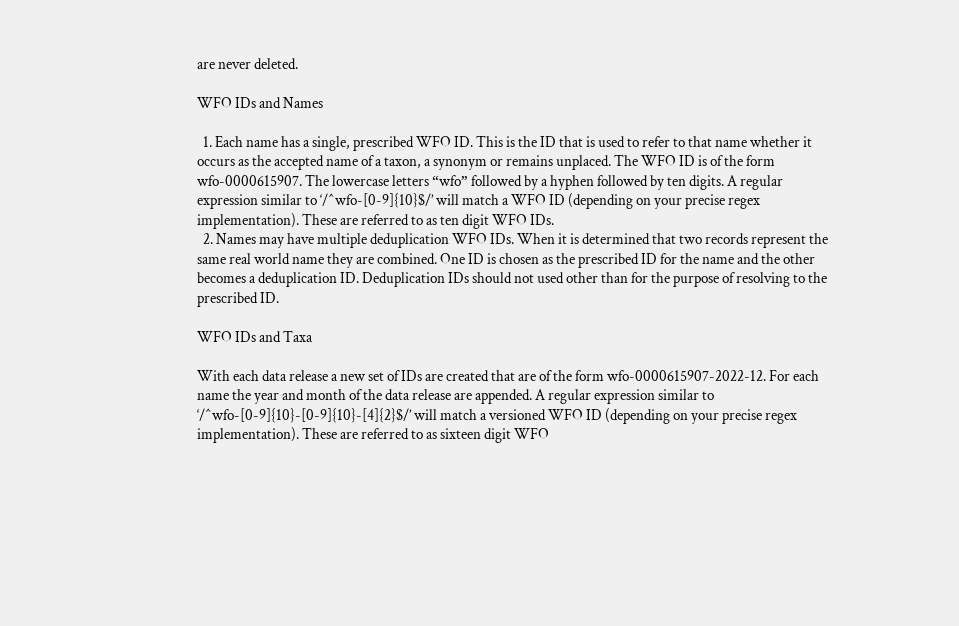are never deleted.

WFO IDs and Names

  1. Each name has a single, prescribed WFO ID. This is the ID that is used to refer to that name whether it occurs as the accepted name of a taxon, a synonym or remains unplaced. The WFO ID is of the form wfo-0000615907. The lowercase letters “wfo” followed by a hyphen followed by ten digits. A regular expression similar to ‘/^wfo-[0-9]{10}$/’ will match a WFO ID (depending on your precise regex implementation). These are referred to as ten digit WFO IDs.
  2. Names may have multiple deduplication WFO IDs. When it is determined that two records represent the same real world name they are combined. One ID is chosen as the prescribed ID for the name and the other becomes a deduplication ID. Deduplication IDs should not used other than for the purpose of resolving to the prescribed ID.

WFO IDs and Taxa

With each data release a new set of IDs are created that are of the form wfo-0000615907-2022-12. For each name the year and month of the data release are appended. A regular expression similar to ‘/^wfo-[0-9]{10}-[0-9]{10}-[4]{2}$/’ will match a versioned WFO ID (depending on your precise regex implementation). These are referred to as sixteen digit WFO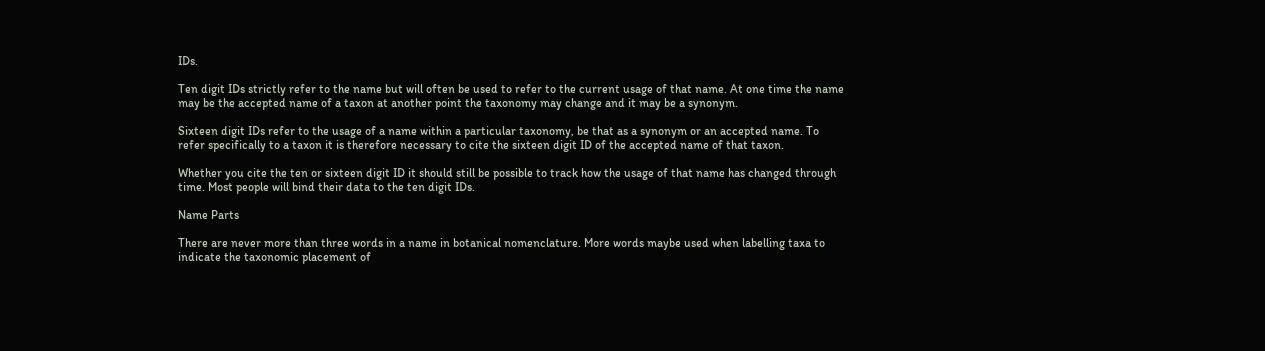IDs.

Ten digit IDs strictly refer to the name but will often be used to refer to the current usage of that name. At one time the name may be the accepted name of a taxon at another point the taxonomy may change and it may be a synonym.

Sixteen digit IDs refer to the usage of a name within a particular taxonomy, be that as a synonym or an accepted name. To refer specifically to a taxon it is therefore necessary to cite the sixteen digit ID of the accepted name of that taxon.

Whether you cite the ten or sixteen digit ID it should still be possible to track how the usage of that name has changed through time. Most people will bind their data to the ten digit IDs.

Name Parts

There are never more than three words in a name in botanical nomenclature. More words maybe used when labelling taxa to indicate the taxonomic placement of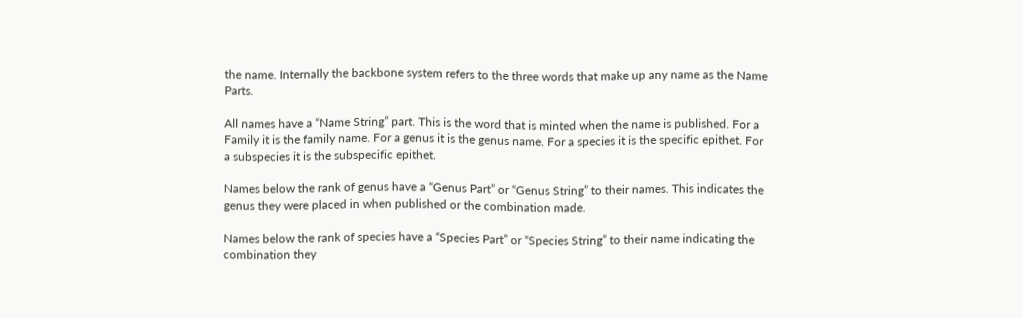the name. Internally the backbone system refers to the three words that make up any name as the Name Parts.

All names have a “Name String” part. This is the word that is minted when the name is published. For a Family it is the family name. For a genus it is the genus name. For a species it is the specific epithet. For a subspecies it is the subspecific epithet.

Names below the rank of genus have a “Genus Part” or “Genus String” to their names. This indicates the genus they were placed in when published or the combination made.

Names below the rank of species have a “Species Part” or “Species String” to their name indicating the combination they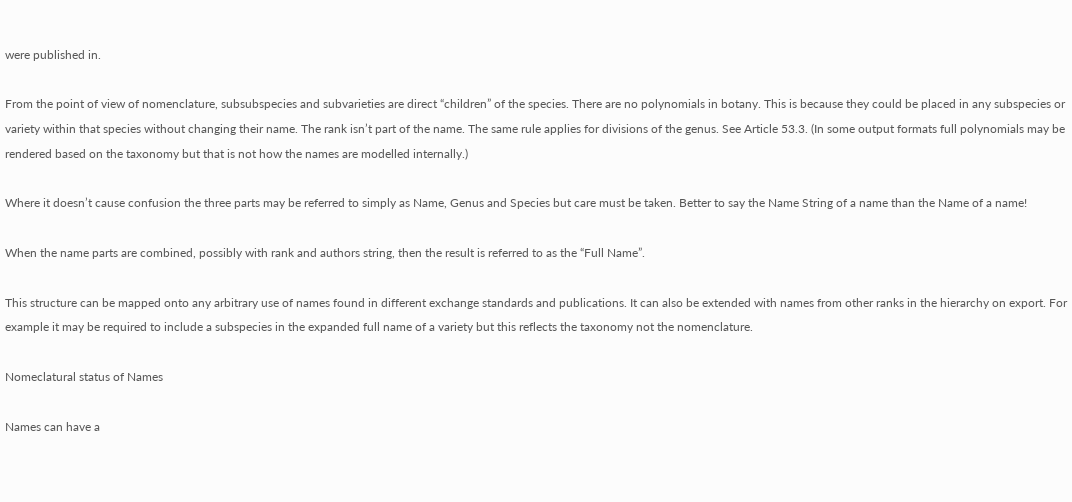were published in.

From the point of view of nomenclature, subsubspecies and subvarieties are direct “children” of the species. There are no polynomials in botany. This is because they could be placed in any subspecies or variety within that species without changing their name. The rank isn’t part of the name. The same rule applies for divisions of the genus. See Article 53.3. (In some output formats full polynomials may be rendered based on the taxonomy but that is not how the names are modelled internally.)

Where it doesn’t cause confusion the three parts may be referred to simply as Name, Genus and Species but care must be taken. Better to say the Name String of a name than the Name of a name!

When the name parts are combined, possibly with rank and authors string, then the result is referred to as the “Full Name”.

This structure can be mapped onto any arbitrary use of names found in different exchange standards and publications. It can also be extended with names from other ranks in the hierarchy on export. For example it may be required to include a subspecies in the expanded full name of a variety but this reflects the taxonomy not the nomenclature.

Nomeclatural status of Names

Names can have a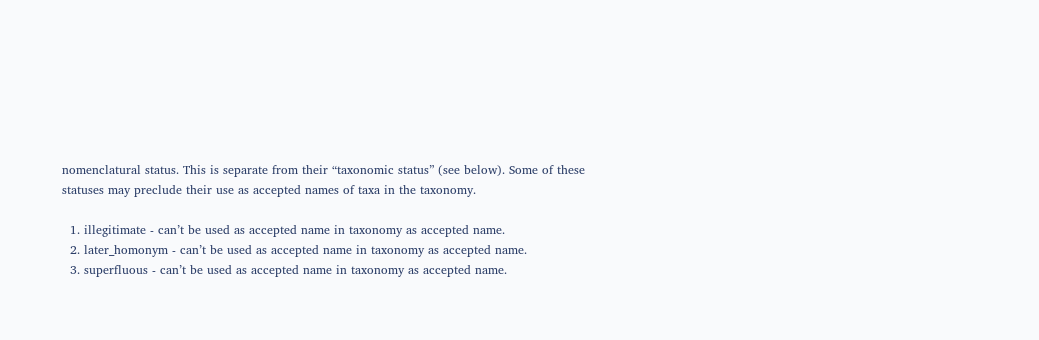nomenclatural status. This is separate from their “taxonomic status” (see below). Some of these statuses may preclude their use as accepted names of taxa in the taxonomy.

  1. illegitimate - can’t be used as accepted name in taxonomy as accepted name.
  2. later_homonym - can’t be used as accepted name in taxonomy as accepted name.
  3. superfluous - can’t be used as accepted name in taxonomy as accepted name.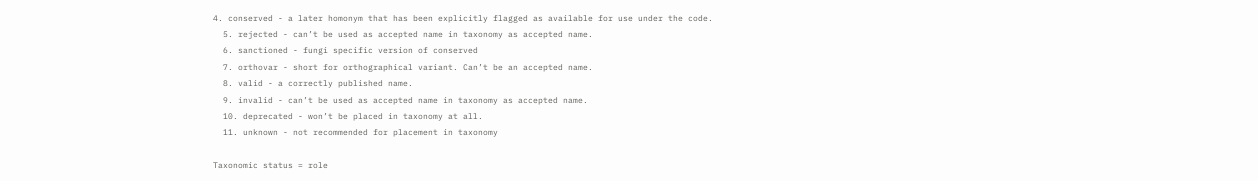4. conserved - a later homonym that has been explicitly flagged as available for use under the code.
  5. rejected - can’t be used as accepted name in taxonomy as accepted name.
  6. sanctioned - fungi specific version of conserved
  7. orthovar - short for orthographical variant. Can’t be an accepted name.
  8. valid - a correctly published name.
  9. invalid - can’t be used as accepted name in taxonomy as accepted name.
  10. deprecated - won’t be placed in taxonomy at all.
  11. unknown - not recommended for placement in taxonomy

Taxonomic status = role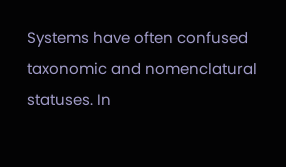Systems have often confused taxonomic and nomenclatural statuses. In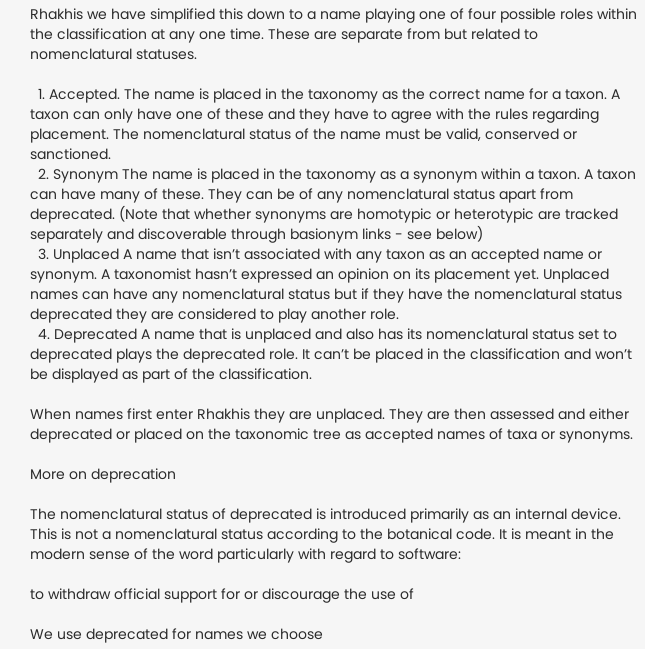Rhakhis we have simplified this down to a name playing one of four possible roles within the classification at any one time. These are separate from but related to nomenclatural statuses.

  1. Accepted. The name is placed in the taxonomy as the correct name for a taxon. A taxon can only have one of these and they have to agree with the rules regarding placement. The nomenclatural status of the name must be valid, conserved or sanctioned.
  2. Synonym The name is placed in the taxonomy as a synonym within a taxon. A taxon can have many of these. They can be of any nomenclatural status apart from deprecated. (Note that whether synonyms are homotypic or heterotypic are tracked separately and discoverable through basionym links - see below)
  3. Unplaced A name that isn’t associated with any taxon as an accepted name or synonym. A taxonomist hasn’t expressed an opinion on its placement yet. Unplaced names can have any nomenclatural status but if they have the nomenclatural status deprecated they are considered to play another role.
  4. Deprecated A name that is unplaced and also has its nomenclatural status set to deprecated plays the deprecated role. It can’t be placed in the classification and won’t be displayed as part of the classification.

When names first enter Rhakhis they are unplaced. They are then assessed and either deprecated or placed on the taxonomic tree as accepted names of taxa or synonyms.

More on deprecation

The nomenclatural status of deprecated is introduced primarily as an internal device. This is not a nomenclatural status according to the botanical code. It is meant in the modern sense of the word particularly with regard to software:

to withdraw official support for or discourage the use of

We use deprecated for names we choose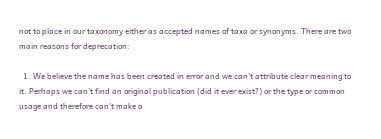not to place in our taxonomy either as accepted names of taxa or synonyms. There are two main reasons for deprecation:

  1. We believe the name has been created in error and we can’t attribute clear meaning to it. Perhaps we can’t find an original publication (did it ever exist?) or the type or common usage and therefore can’t make a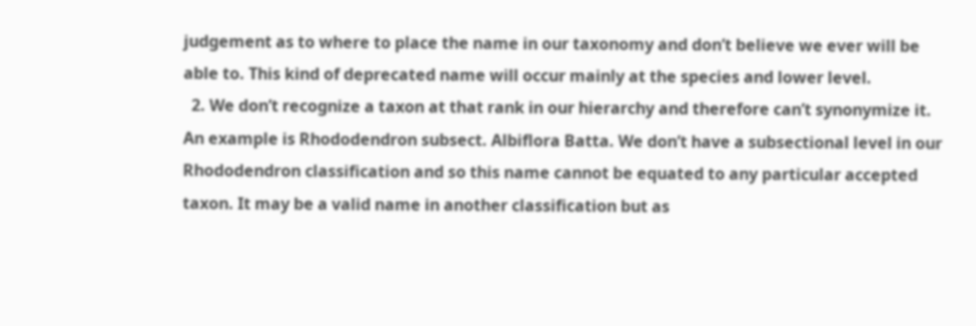judgement as to where to place the name in our taxonomy and don’t believe we ever will be able to. This kind of deprecated name will occur mainly at the species and lower level.
  2. We don’t recognize a taxon at that rank in our hierarchy and therefore can’t synonymize it. An example is Rhododendron subsect. Albiflora Batta. We don’t have a subsectional level in our Rhododendron classification and so this name cannot be equated to any particular accepted taxon. It may be a valid name in another classification but as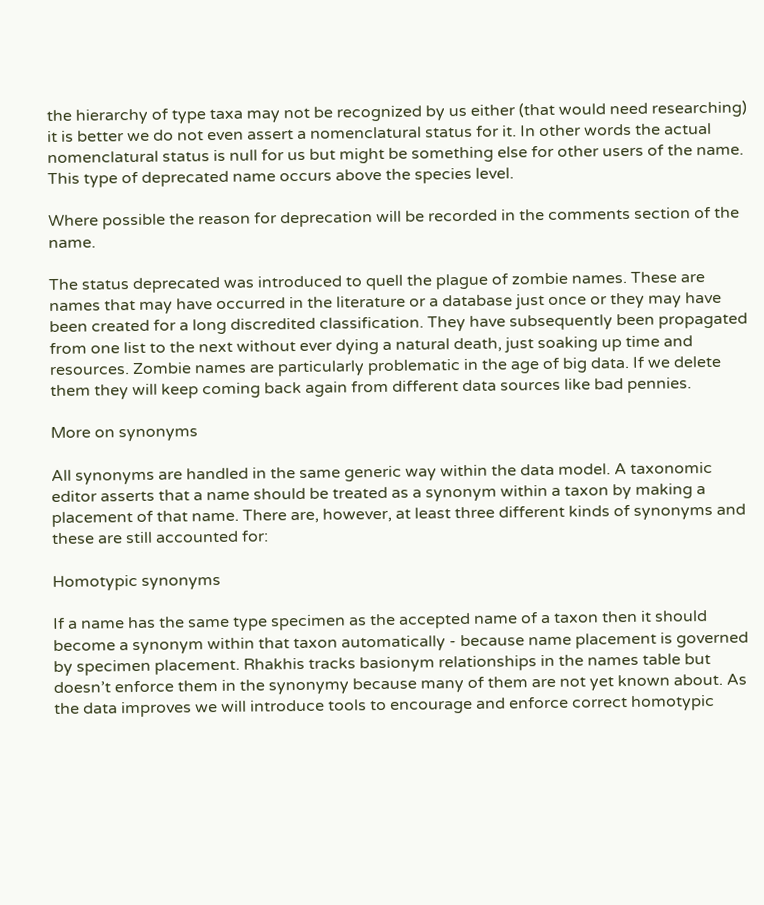the hierarchy of type taxa may not be recognized by us either (that would need researching) it is better we do not even assert a nomenclatural status for it. In other words the actual nomenclatural status is null for us but might be something else for other users of the name. This type of deprecated name occurs above the species level.

Where possible the reason for deprecation will be recorded in the comments section of the name.

The status deprecated was introduced to quell the plague of zombie names. These are names that may have occurred in the literature or a database just once or they may have been created for a long discredited classification. They have subsequently been propagated from one list to the next without ever dying a natural death, just soaking up time and resources. Zombie names are particularly problematic in the age of big data. If we delete them they will keep coming back again from different data sources like bad pennies.

More on synonyms

All synonyms are handled in the same generic way within the data model. A taxonomic editor asserts that a name should be treated as a synonym within a taxon by making a placement of that name. There are, however, at least three different kinds of synonyms and these are still accounted for:

Homotypic synonyms

If a name has the same type specimen as the accepted name of a taxon then it should become a synonym within that taxon automatically - because name placement is governed by specimen placement. Rhakhis tracks basionym relationships in the names table but doesn’t enforce them in the synonymy because many of them are not yet known about. As the data improves we will introduce tools to encourage and enforce correct homotypic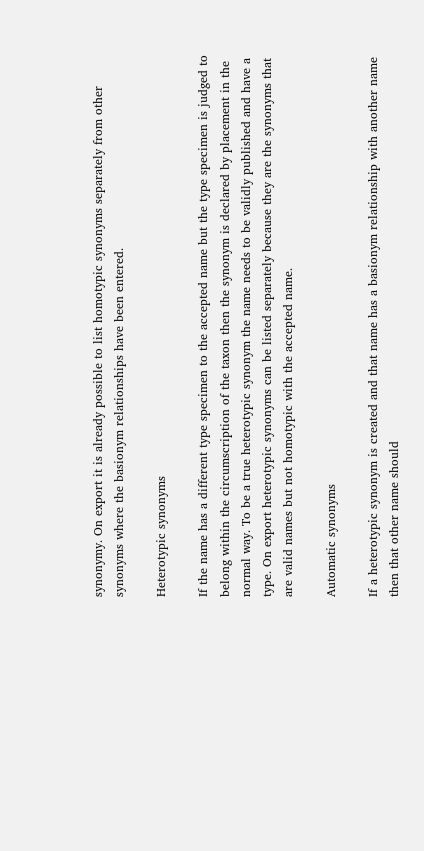synonymy. On export it is already possible to list homotypic synonyms separately from other synonyms where the basionym relationships have been entered.

Heterotypic synonyms

If the name has a different type specimen to the accepted name but the type specimen is judged to belong within the circumscription of the taxon then the synonym is declared by placement in the normal way. To be a true heterotypic synonym the name needs to be validly published and have a type. On export heterotypic synonyms can be listed separately because they are the synonyms that are valid names but not homotypic with the accepted name.

Automatic synonyms

If a heterotypic synonym is created and that name has a basionym relationship with another name then that other name should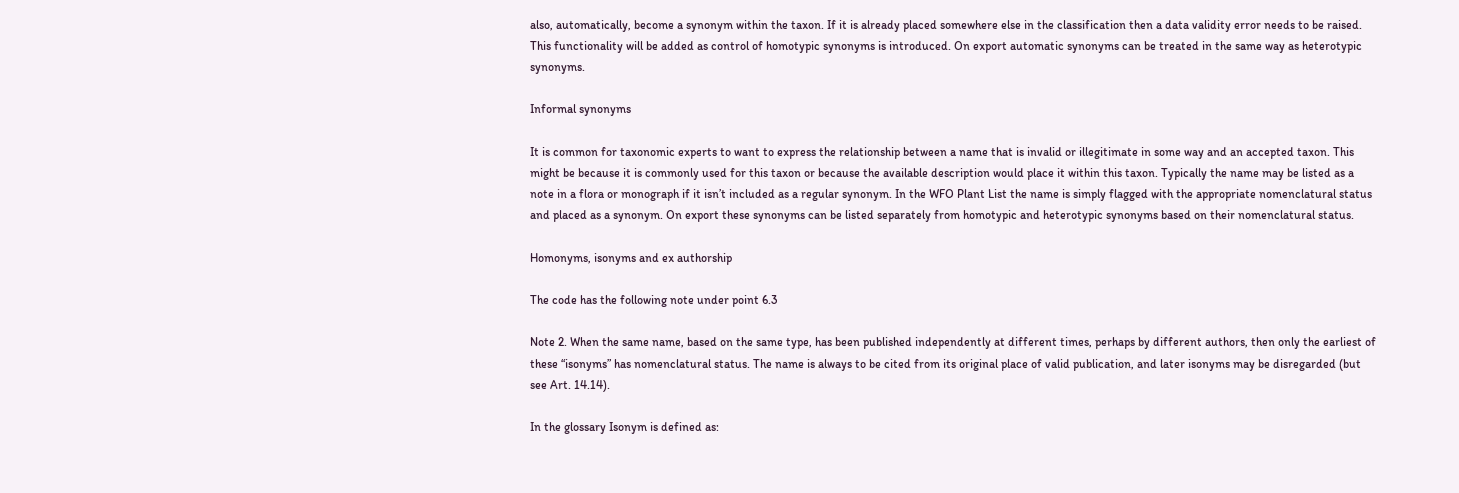also, automatically, become a synonym within the taxon. If it is already placed somewhere else in the classification then a data validity error needs to be raised. This functionality will be added as control of homotypic synonyms is introduced. On export automatic synonyms can be treated in the same way as heterotypic synonyms.

Informal synonyms

It is common for taxonomic experts to want to express the relationship between a name that is invalid or illegitimate in some way and an accepted taxon. This might be because it is commonly used for this taxon or because the available description would place it within this taxon. Typically the name may be listed as a note in a flora or monograph if it isn’t included as a regular synonym. In the WFO Plant List the name is simply flagged with the appropriate nomenclatural status and placed as a synonym. On export these synonyms can be listed separately from homotypic and heterotypic synonyms based on their nomenclatural status.

Homonyms, isonyms and ex authorship

The code has the following note under point 6.3

Note 2. When the same name, based on the same type, has been published independently at different times, perhaps by different authors, then only the earliest of these “isonyms” has nomenclatural status. The name is always to be cited from its original place of valid publication, and later isonyms may be disregarded (but see Art. 14.14).

In the glossary Isonym is defined as: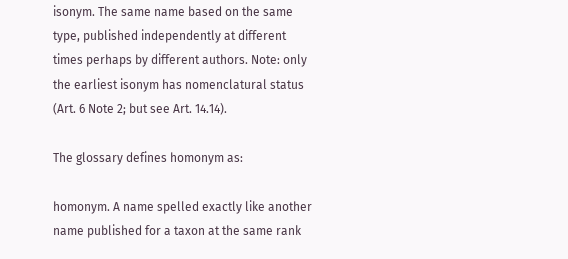isonym. The same name based on the same type, published independently at different times perhaps by different authors. Note: only the earliest isonym has nomenclatural status (Art. 6 Note 2; but see Art. 14.14).

The glossary defines homonym as:

homonym. A name spelled exactly like another name published for a taxon at the same rank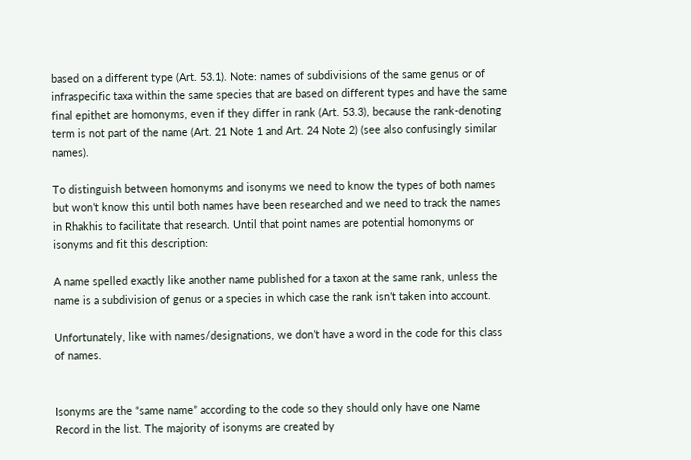based on a different type (Art. 53.1). Note: names of subdivisions of the same genus or of infraspecific taxa within the same species that are based on different types and have the same final epithet are homonyms, even if they differ in rank (Art. 53.3), because the rank-denoting term is not part of the name (Art. 21 Note 1 and Art. 24 Note 2) (see also confusingly similar names).

To distinguish between homonyms and isonyms we need to know the types of both names but won’t know this until both names have been researched and we need to track the names in Rhakhis to facilitate that research. Until that point names are potential homonyms or isonyms and fit this description:

A name spelled exactly like another name published for a taxon at the same rank, unless the name is a subdivision of genus or a species in which case the rank isn’t taken into account.

Unfortunately, like with names/designations, we don’t have a word in the code for this class of names.


Isonyms are the “same name” according to the code so they should only have one Name Record in the list. The majority of isonyms are created by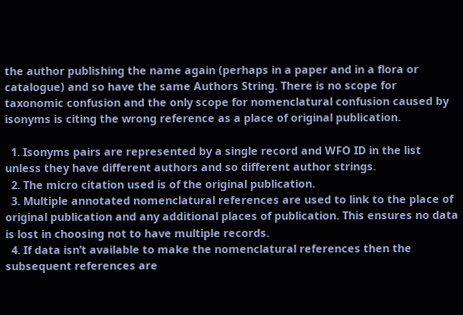the author publishing the name again (perhaps in a paper and in a flora or catalogue) and so have the same Authors String. There is no scope for taxonomic confusion and the only scope for nomenclatural confusion caused by isonyms is citing the wrong reference as a place of original publication.

  1. Isonyms pairs are represented by a single record and WFO ID in the list unless they have different authors and so different author strings.
  2. The micro citation used is of the original publication.
  3. Multiple annotated nomenclatural references are used to link to the place of original publication and any additional places of publication. This ensures no data is lost in choosing not to have multiple records.
  4. If data isn’t available to make the nomenclatural references then the subsequent references are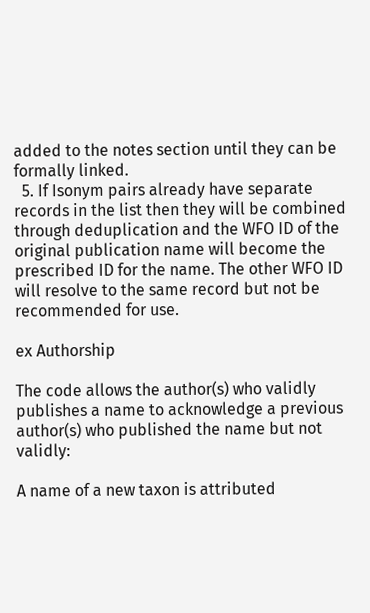added to the notes section until they can be formally linked.
  5. If Isonym pairs already have separate records in the list then they will be combined through deduplication and the WFO ID of the original publication name will become the prescribed ID for the name. The other WFO ID will resolve to the same record but not be recommended for use.

ex Authorship

The code allows the author(s) who validly publishes a name to acknowledge a previous author(s) who published the name but not validly:

A name of a new taxon is attributed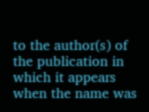to the author(s) of the publication in which it appears when the name was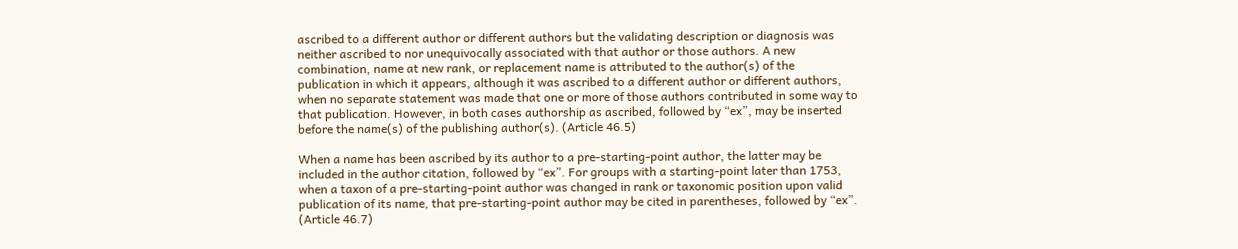ascribed to a different author or different authors but the validating description or diagnosis was neither ascribed to nor unequivocally associated with that author or those authors. A new combination, name at new rank, or replacement name is attributed to the author(s) of the publication in which it appears, although it was ascribed to a different author or different authors, when no separate statement was made that one or more of those authors contributed in some way to that publication. However, in both cases authorship as ascribed, followed by “ex”, may be inserted before the name(s) of the publishing author(s). (Article 46.5)

When a name has been ascribed by its author to a pre-starting-point author, the latter may be included in the author citation, followed by “ex”. For groups with a starting-point later than 1753, when a taxon of a pre-starting-point author was changed in rank or taxonomic position upon valid publication of its name, that pre-starting-point author may be cited in parentheses, followed by “ex”. (Article 46.7)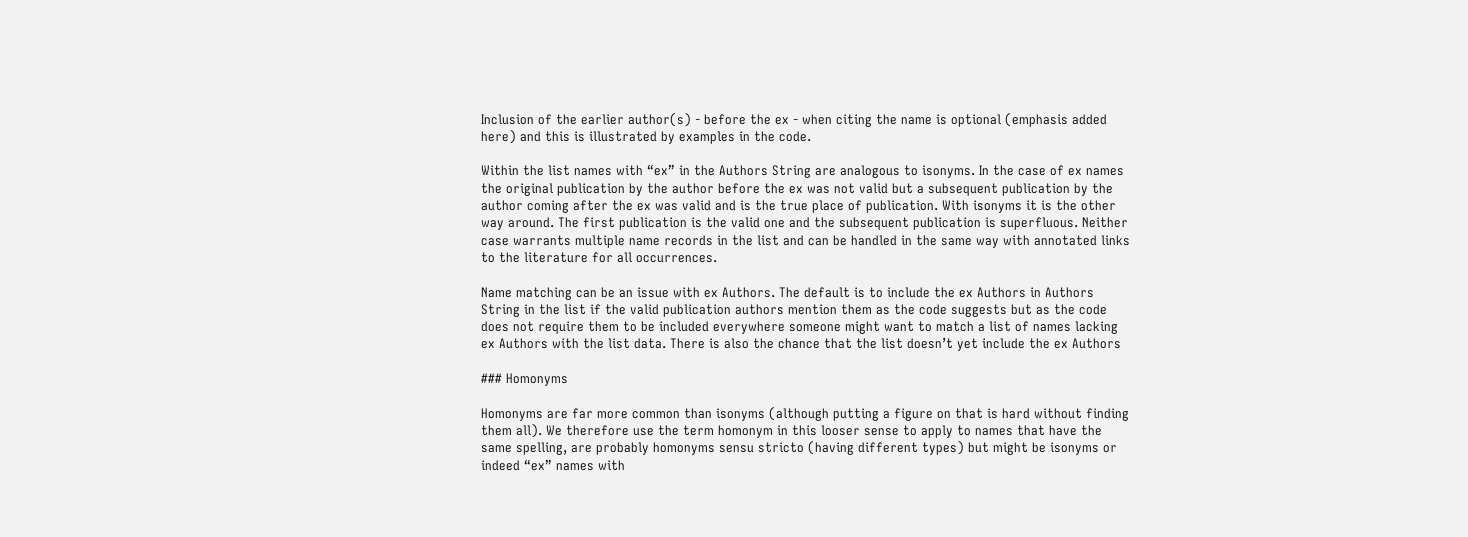Inclusion of the earlier author(s) - before the ex - when citing the name is optional (emphasis added here) and this is illustrated by examples in the code.

Within the list names with “ex” in the Authors String are analogous to isonyms. In the case of ex names the original publication by the author before the ex was not valid but a subsequent publication by the author coming after the ex was valid and is the true place of publication. With isonyms it is the other way around. The first publication is the valid one and the subsequent publication is superfluous. Neither case warrants multiple name records in the list and can be handled in the same way with annotated links to the literature for all occurrences.

Name matching can be an issue with ex Authors. The default is to include the ex Authors in Authors String in the list if the valid publication authors mention them as the code suggests but as the code does not require them to be included everywhere someone might want to match a list of names lacking ex Authors with the list data. There is also the chance that the list doesn’t yet include the ex Authors

### Homonyms

Homonyms are far more common than isonyms (although putting a figure on that is hard without finding them all). We therefore use the term homonym in this looser sense to apply to names that have the same spelling, are probably homonyms sensu stricto (having different types) but might be isonyms or indeed “ex” names with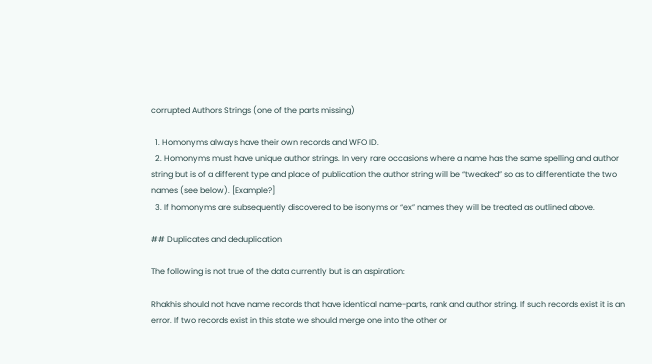corrupted Authors Strings (one of the parts missing)

  1. Homonyms always have their own records and WFO ID.
  2. Homonyms must have unique author strings. In very rare occasions where a name has the same spelling and author string but is of a different type and place of publication the author string will be “tweaked” so as to differentiate the two names (see below). [Example?]
  3. If homonyms are subsequently discovered to be isonyms or “ex” names they will be treated as outlined above.

## Duplicates and deduplication

The following is not true of the data currently but is an aspiration:

Rhakhis should not have name records that have identical name-parts, rank and author string. If such records exist it is an error. If two records exist in this state we should merge one into the other or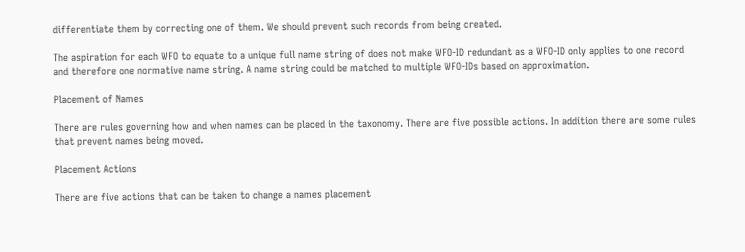differentiate them by correcting one of them. We should prevent such records from being created.

The aspiration for each WFO to equate to a unique full name string of does not make WFO-ID redundant as a WFO-ID only applies to one record and therefore one normative name string. A name string could be matched to multiple WFO-IDs based on approximation.

Placement of Names

There are rules governing how and when names can be placed in the taxonomy. There are five possible actions. In addition there are some rules that prevent names being moved.

Placement Actions

There are five actions that can be taken to change a names placement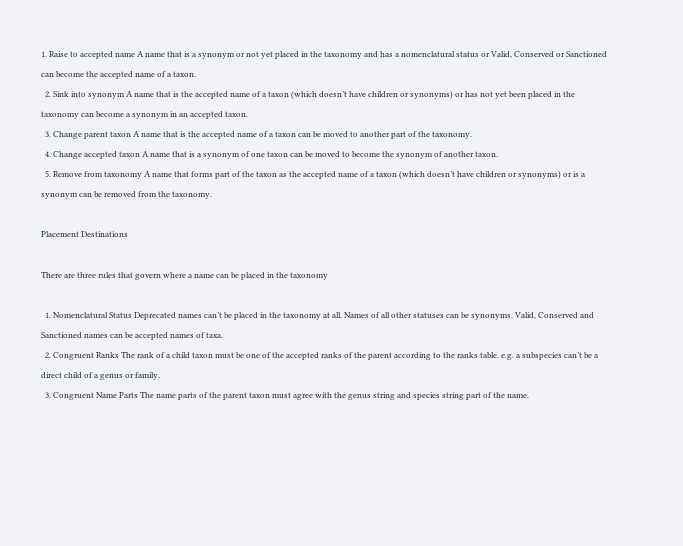1. Raise to accepted name A name that is a synonym or not yet placed in the taxonomy and has a nomenclatural status or Valid, Conserved or Sanctioned can become the accepted name of a taxon.
  2. Sink into synonym A name that is the accepted name of a taxon (which doesn’t have children or synonyms) or has not yet been placed in the taxonomy can become a synonym in an accepted taxon.
  3. Change parent taxon A name that is the accepted name of a taxon can be moved to another part of the taxonomy.
  4. Change accepted taxon A name that is a synonym of one taxon can be moved to become the synonym of another taxon.
  5. Remove from taxonomy A name that forms part of the taxon as the accepted name of a taxon (which doesn’t have children or synonyms) or is a synonym can be removed from the taxonomy.

Placement Destinations

There are three rules that govern where a name can be placed in the taxonomy

  1. Nomenclatural Status Deprecated names can’t be placed in the taxonomy at all. Names of all other statuses can be synonyms. Valid, Conserved and Sanctioned names can be accepted names of taxa.
  2. Congruent Ranks The rank of a child taxon must be one of the accepted ranks of the parent according to the ranks table. e.g. a subspecies can’t be a direct child of a genus or family.
  3. Congruent Name Parts The name parts of the parent taxon must agree with the genus string and species string part of the name.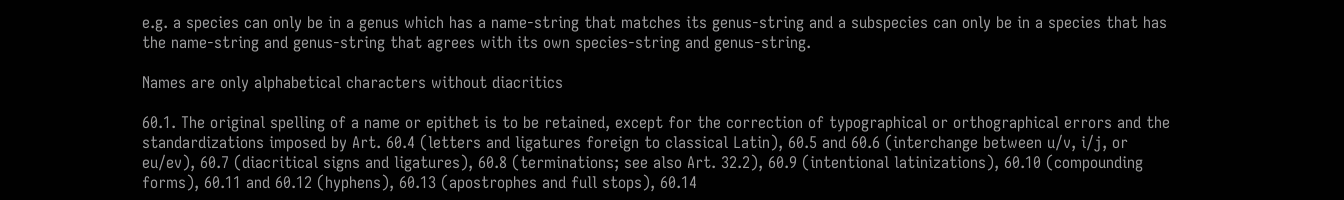e.g. a species can only be in a genus which has a name-string that matches its genus-string and a subspecies can only be in a species that has the name-string and genus-string that agrees with its own species-string and genus-string.

Names are only alphabetical characters without diacritics

60.1. The original spelling of a name or epithet is to be retained, except for the correction of typographical or orthographical errors and the standardizations imposed by Art. 60.4 (letters and ligatures foreign to classical Latin), 60.5 and 60.6 (interchange between u/v, i/j, or eu/ev), 60.7 (diacritical signs and ligatures), 60.8 (terminations; see also Art. 32.2), 60.9 (intentional latinizations), 60.10 (compounding forms), 60.11 and 60.12 (hyphens), 60.13 (apostrophes and full stops), 60.14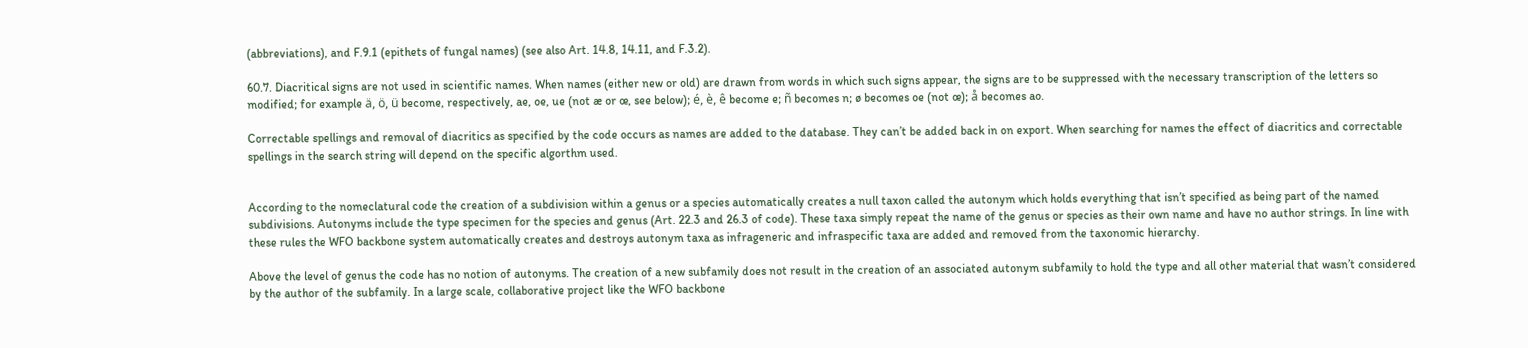(abbreviations), and F.9.1 (epithets of fungal names) (see also Art. 14.8, 14.11, and F.3.2).

60.7. Diacritical signs are not used in scientific names. When names (either new or old) are drawn from words in which such signs appear, the signs are to be suppressed with the necessary transcription of the letters so modified; for example ä, ö, ü become, respectively, ae, oe, ue (not æ or œ, see below); é, è, ê become e; ñ becomes n; ø becomes oe (not œ); å becomes ao.

Correctable spellings and removal of diacritics as specified by the code occurs as names are added to the database. They can’t be added back in on export. When searching for names the effect of diacritics and correctable spellings in the search string will depend on the specific algorthm used.


According to the nomeclatural code the creation of a subdivision within a genus or a species automatically creates a null taxon called the autonym which holds everything that isn’t specified as being part of the named subdivisions. Autonyms include the type specimen for the species and genus (Art. 22.3 and 26.3 of code). These taxa simply repeat the name of the genus or species as their own name and have no author strings. In line with these rules the WFO backbone system automatically creates and destroys autonym taxa as infrageneric and infraspecific taxa are added and removed from the taxonomic hierarchy.

Above the level of genus the code has no notion of autonyms. The creation of a new subfamily does not result in the creation of an associated autonym subfamily to hold the type and all other material that wasn’t considered by the author of the subfamily. In a large scale, collaborative project like the WFO backbone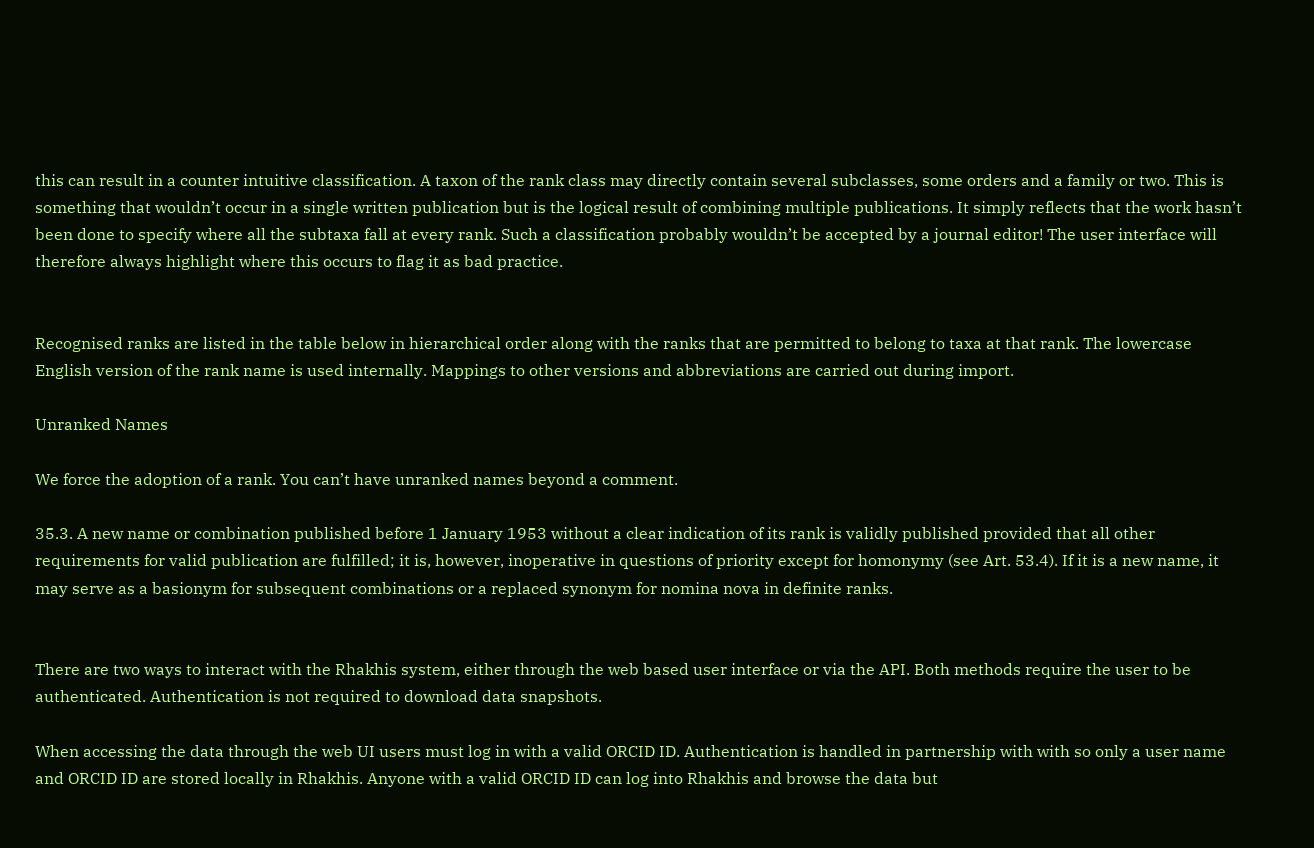this can result in a counter intuitive classification. A taxon of the rank class may directly contain several subclasses, some orders and a family or two. This is something that wouldn’t occur in a single written publication but is the logical result of combining multiple publications. It simply reflects that the work hasn’t been done to specify where all the subtaxa fall at every rank. Such a classification probably wouldn’t be accepted by a journal editor! The user interface will therefore always highlight where this occurs to flag it as bad practice.


Recognised ranks are listed in the table below in hierarchical order along with the ranks that are permitted to belong to taxa at that rank. The lowercase English version of the rank name is used internally. Mappings to other versions and abbreviations are carried out during import.

Unranked Names

We force the adoption of a rank. You can’t have unranked names beyond a comment.

35.3. A new name or combination published before 1 January 1953 without a clear indication of its rank is validly published provided that all other requirements for valid publication are fulfilled; it is, however, inoperative in questions of priority except for homonymy (see Art. 53.4). If it is a new name, it may serve as a basionym for subsequent combinations or a replaced synonym for nomina nova in definite ranks.


There are two ways to interact with the Rhakhis system, either through the web based user interface or via the API. Both methods require the user to be authenticated. Authentication is not required to download data snapshots.

When accessing the data through the web UI users must log in with a valid ORCID ID. Authentication is handled in partnership with with so only a user name and ORCID ID are stored locally in Rhakhis. Anyone with a valid ORCID ID can log into Rhakhis and browse the data but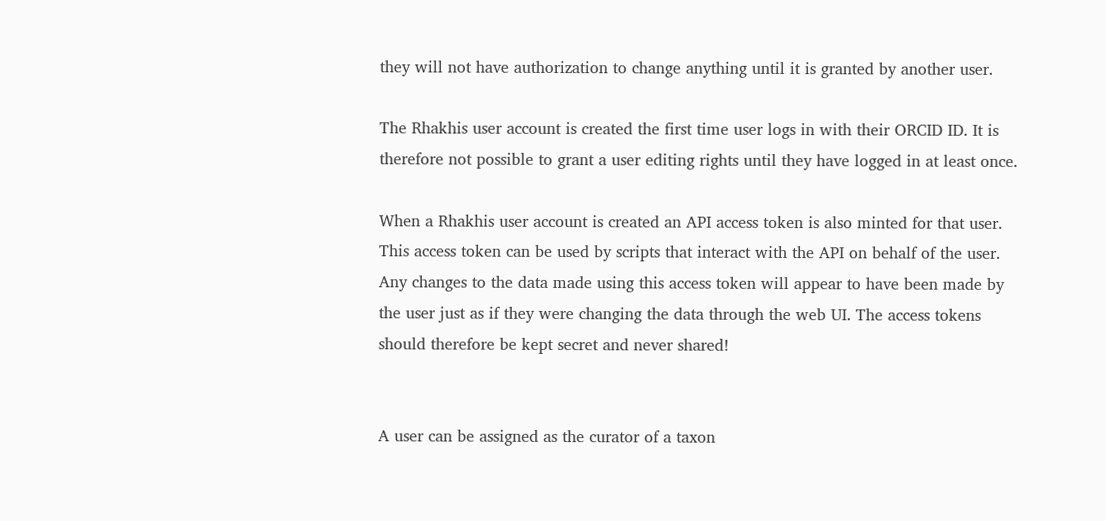they will not have authorization to change anything until it is granted by another user.

The Rhakhis user account is created the first time user logs in with their ORCID ID. It is therefore not possible to grant a user editing rights until they have logged in at least once.

When a Rhakhis user account is created an API access token is also minted for that user. This access token can be used by scripts that interact with the API on behalf of the user. Any changes to the data made using this access token will appear to have been made by the user just as if they were changing the data through the web UI. The access tokens should therefore be kept secret and never shared!


A user can be assigned as the curator of a taxon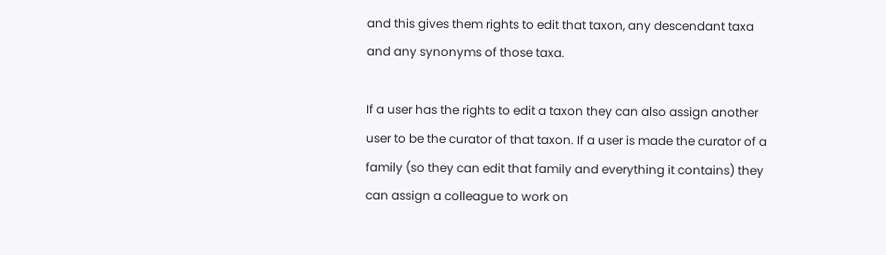and this gives them rights to edit that taxon, any descendant taxa and any synonyms of those taxa.

If a user has the rights to edit a taxon they can also assign another user to be the curator of that taxon. If a user is made the curator of a family (so they can edit that family and everything it contains) they can assign a colleague to work on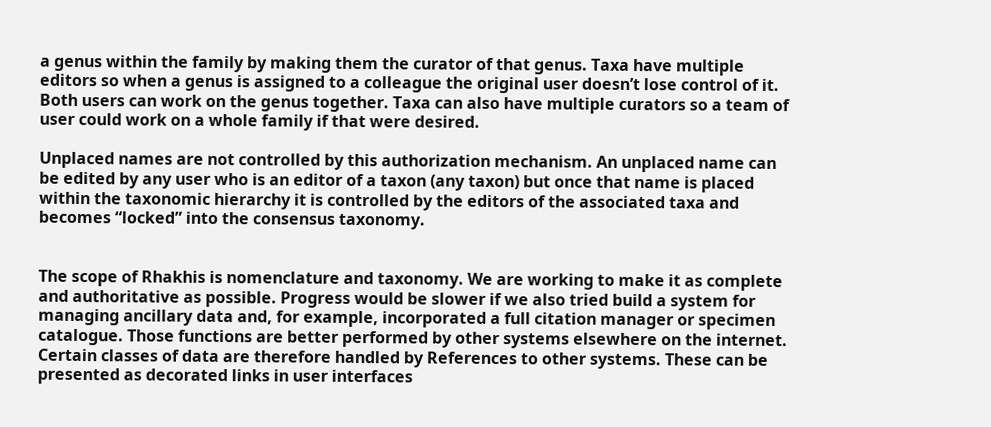a genus within the family by making them the curator of that genus. Taxa have multiple editors so when a genus is assigned to a colleague the original user doesn’t lose control of it. Both users can work on the genus together. Taxa can also have multiple curators so a team of user could work on a whole family if that were desired.

Unplaced names are not controlled by this authorization mechanism. An unplaced name can be edited by any user who is an editor of a taxon (any taxon) but once that name is placed within the taxonomic hierarchy it is controlled by the editors of the associated taxa and becomes “locked” into the consensus taxonomy.


The scope of Rhakhis is nomenclature and taxonomy. We are working to make it as complete and authoritative as possible. Progress would be slower if we also tried build a system for managing ancillary data and, for example, incorporated a full citation manager or specimen catalogue. Those functions are better performed by other systems elsewhere on the internet. Certain classes of data are therefore handled by References to other systems. These can be presented as decorated links in user interfaces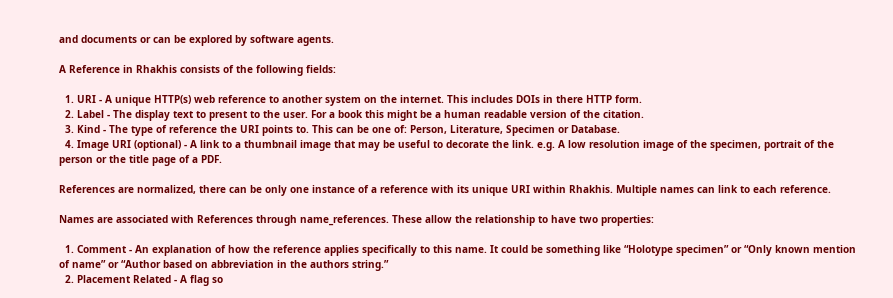and documents or can be explored by software agents.

A Reference in Rhakhis consists of the following fields:

  1. URI - A unique HTTP(s) web reference to another system on the internet. This includes DOIs in there HTTP form.
  2. Label - The display text to present to the user. For a book this might be a human readable version of the citation.
  3. Kind - The type of reference the URI points to. This can be one of: Person, Literature, Specimen or Database.
  4. Image URI (optional) - A link to a thumbnail image that may be useful to decorate the link. e.g. A low resolution image of the specimen, portrait of the person or the title page of a PDF.

References are normalized, there can be only one instance of a reference with its unique URI within Rhakhis. Multiple names can link to each reference.

Names are associated with References through name_references. These allow the relationship to have two properties:

  1. Comment - An explanation of how the reference applies specifically to this name. It could be something like “Holotype specimen” or “Only known mention of name” or “Author based on abbreviation in the authors string.”
  2. Placement Related - A flag so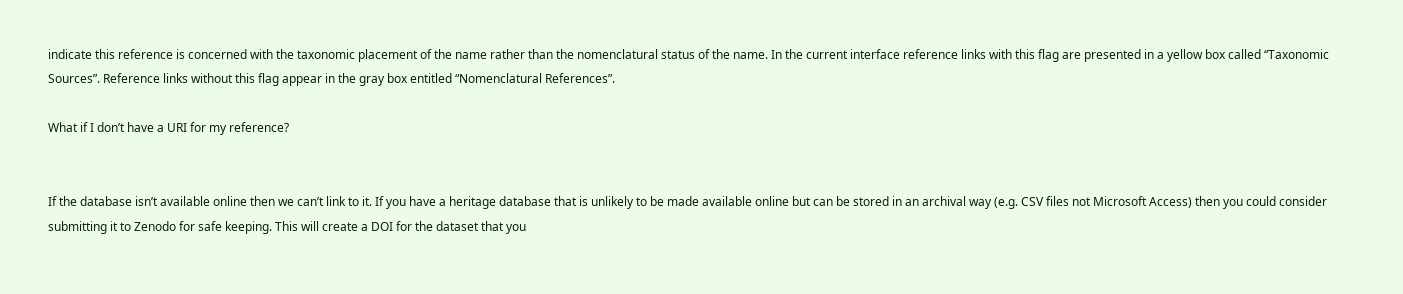indicate this reference is concerned with the taxonomic placement of the name rather than the nomenclatural status of the name. In the current interface reference links with this flag are presented in a yellow box called “Taxonomic Sources”. Reference links without this flag appear in the gray box entitled “Nomenclatural References”.

What if I don’t have a URI for my reference?


If the database isn’t available online then we can’t link to it. If you have a heritage database that is unlikely to be made available online but can be stored in an archival way (e.g. CSV files not Microsoft Access) then you could consider submitting it to Zenodo for safe keeping. This will create a DOI for the dataset that you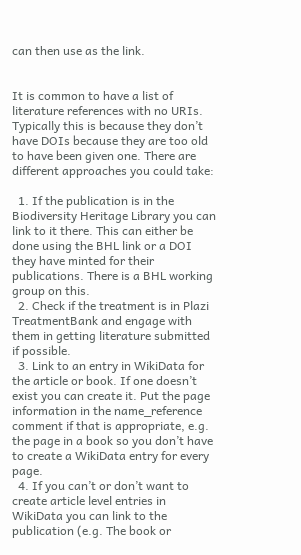can then use as the link.


It is common to have a list of literature references with no URIs. Typically this is because they don’t have DOIs because they are too old to have been given one. There are different approaches you could take:

  1. If the publication is in the Biodiversity Heritage Library you can link to it there. This can either be done using the BHL link or a DOI they have minted for their publications. There is a BHL working group on this.
  2. Check if the treatment is in Plazi TreatmentBank and engage with them in getting literature submitted if possible.
  3. Link to an entry in WikiData for the article or book. If one doesn’t exist you can create it. Put the page information in the name_reference comment if that is appropriate, e.g. the page in a book so you don’t have to create a WikiData entry for every page.
  4. If you can’t or don’t want to create article level entries in WikiData you can link to the publication (e.g. The book or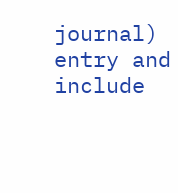journal) entry and include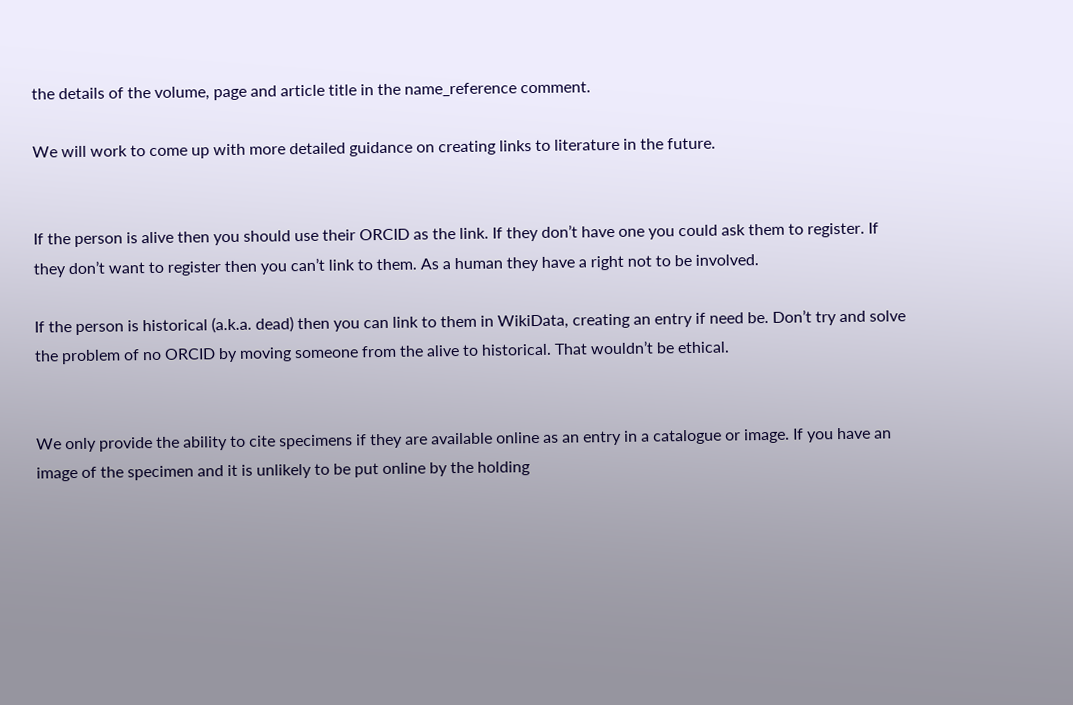the details of the volume, page and article title in the name_reference comment.

We will work to come up with more detailed guidance on creating links to literature in the future.


If the person is alive then you should use their ORCID as the link. If they don’t have one you could ask them to register. If they don’t want to register then you can’t link to them. As a human they have a right not to be involved.

If the person is historical (a.k.a. dead) then you can link to them in WikiData, creating an entry if need be. Don’t try and solve the problem of no ORCID by moving someone from the alive to historical. That wouldn’t be ethical.


We only provide the ability to cite specimens if they are available online as an entry in a catalogue or image. If you have an image of the specimen and it is unlikely to be put online by the holding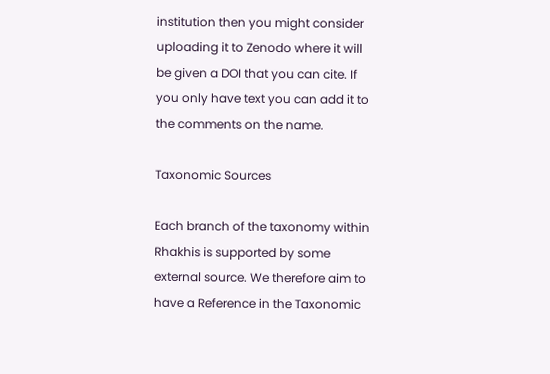institution then you might consider uploading it to Zenodo where it will be given a DOI that you can cite. If you only have text you can add it to the comments on the name.

Taxonomic Sources

Each branch of the taxonomy within Rhakhis is supported by some external source. We therefore aim to have a Reference in the Taxonomic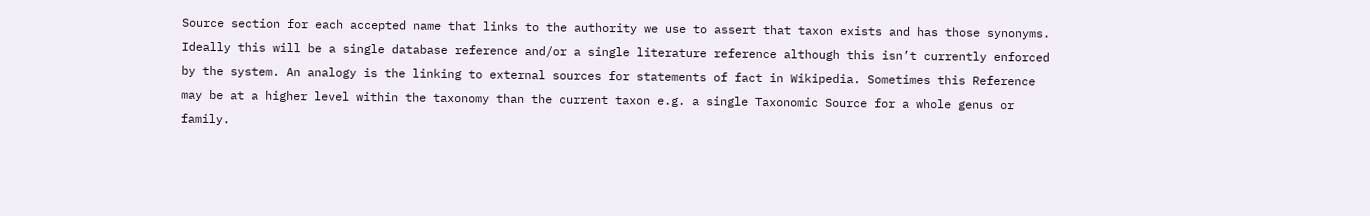Source section for each accepted name that links to the authority we use to assert that taxon exists and has those synonyms. Ideally this will be a single database reference and/or a single literature reference although this isn’t currently enforced by the system. An analogy is the linking to external sources for statements of fact in Wikipedia. Sometimes this Reference may be at a higher level within the taxonomy than the current taxon e.g. a single Taxonomic Source for a whole genus or family.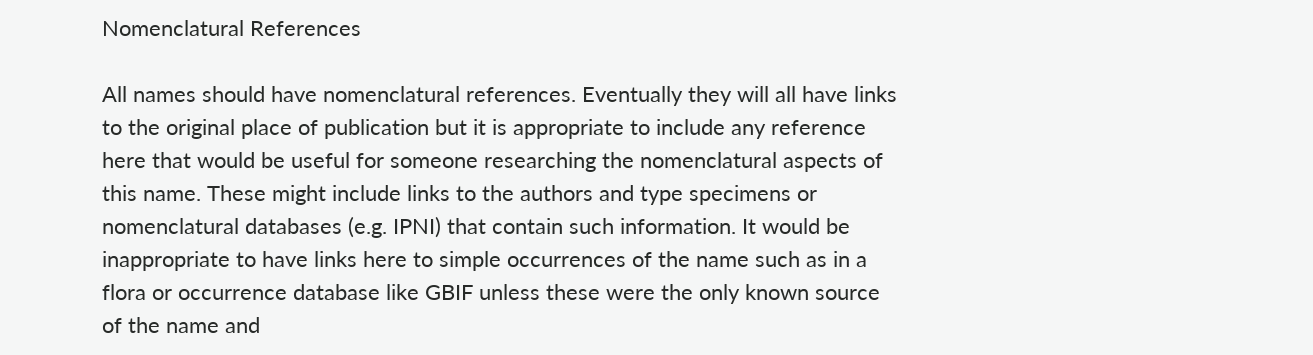Nomenclatural References

All names should have nomenclatural references. Eventually they will all have links to the original place of publication but it is appropriate to include any reference here that would be useful for someone researching the nomenclatural aspects of this name. These might include links to the authors and type specimens or nomenclatural databases (e.g. IPNI) that contain such information. It would be inappropriate to have links here to simple occurrences of the name such as in a flora or occurrence database like GBIF unless these were the only known source of the name and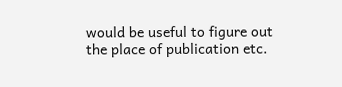would be useful to figure out the place of publication etc.